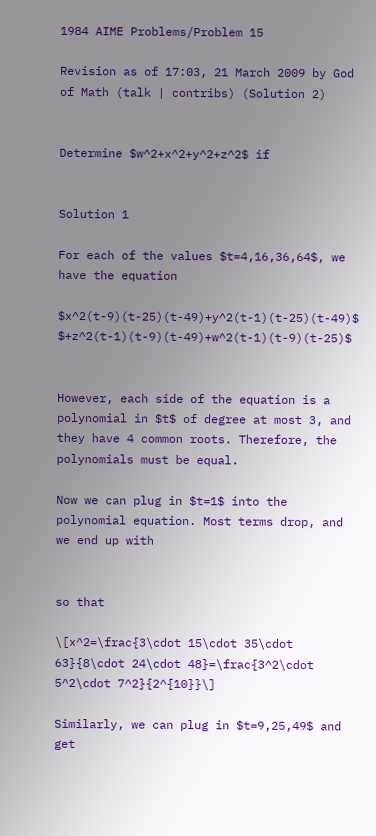1984 AIME Problems/Problem 15

Revision as of 17:03, 21 March 2009 by God of Math (talk | contribs) (Solution 2)


Determine $w^2+x^2+y^2+z^2$ if


Solution 1

For each of the values $t=4,16,36,64$, we have the equation

$x^2(t-9)(t-25)(t-49)+y^2(t-1)(t-25)(t-49)$ $+z^2(t-1)(t-9)(t-49)+w^2(t-1)(t-9)(t-25)$


However, each side of the equation is a polynomial in $t$ of degree at most 3, and they have 4 common roots. Therefore, the polynomials must be equal.

Now we can plug in $t=1$ into the polynomial equation. Most terms drop, and we end up with


so that

\[x^2=\frac{3\cdot 15\cdot 35\cdot 63}{8\cdot 24\cdot 48}=\frac{3^2\cdot 5^2\cdot 7^2}{2^{10}}\]

Similarly, we can plug in $t=9,25,49$ and get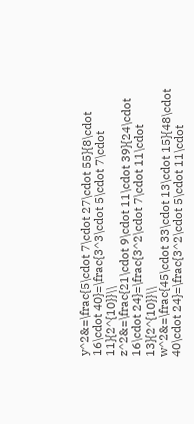y^2&=\frac{5\cdot 7\cdot 27\cdot 55}{8\cdot 16\cdot 40}=\frac{3^3\cdot 5\cdot 7\cdot 11}{2^{10}}\\
z^2&=\frac{21\cdot 9\cdot 11\cdot 39}{24\cdot 16\cdot 24}=\frac{3^2\cdot 7\cdot 11\cdot 13}{2^{10}}\\
w^2&=\frac{45\cdot 33\cdot 13\cdot 15}{48\cdot 40\cdot 24}=\frac{3^2\cdot 5\cdot 11\cdot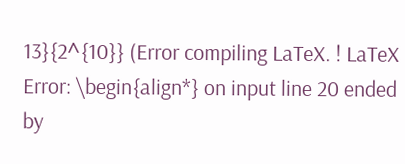13}{2^{10}} (Error compiling LaTeX. ! LaTeX Error: \begin{align*} on input line 20 ended by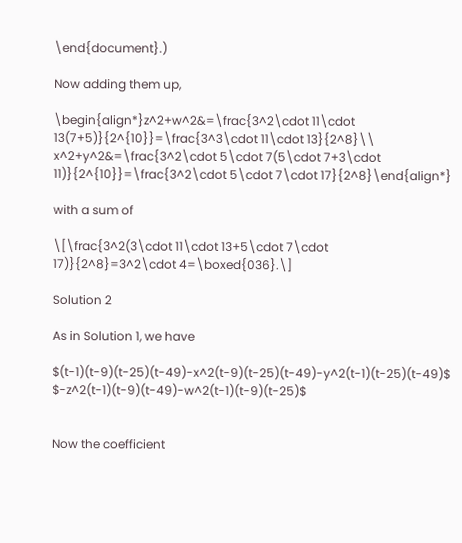\end{document}.)

Now adding them up,

\begin{align*}z^2+w^2&=\frac{3^2\cdot 11\cdot 13(7+5)}{2^{10}}=\frac{3^3\cdot 11\cdot 13}{2^8}\\ x^2+y^2&=\frac{3^2\cdot 5\cdot 7(5\cdot 7+3\cdot 11)}{2^{10}}=\frac{3^2\cdot 5\cdot 7\cdot 17}{2^8}\end{align*}

with a sum of

\[\frac{3^2(3\cdot 11\cdot 13+5\cdot 7\cdot 17)}{2^8}=3^2\cdot 4=\boxed{036}.\]

Solution 2

As in Solution 1, we have

$(t-1)(t-9)(t-25)(t-49)-x^2(t-9)(t-25)(t-49)-y^2(t-1)(t-25)(t-49)$ $-z^2(t-1)(t-9)(t-49)-w^2(t-1)(t-9)(t-25)$


Now the coefficient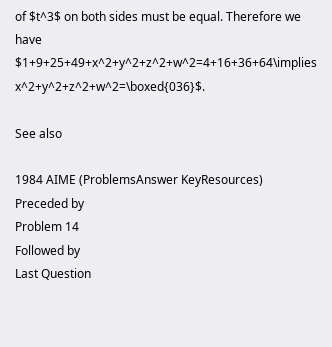of $t^3$ on both sides must be equal. Therefore we have $1+9+25+49+x^2+y^2+z^2+w^2=4+16+36+64\implies x^2+y^2+z^2+w^2=\boxed{036}$.

See also

1984 AIME (ProblemsAnswer KeyResources)
Preceded by
Problem 14
Followed by
Last Question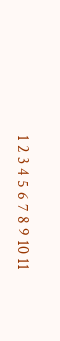1 2 3 4 5 6 7 8 9 10 11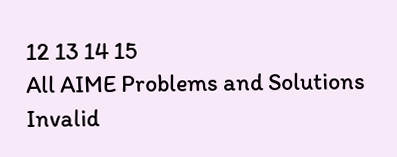12 13 14 15
All AIME Problems and Solutions
Invalid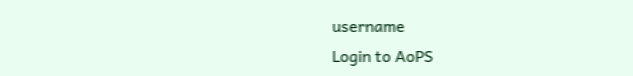username
Login to AoPS